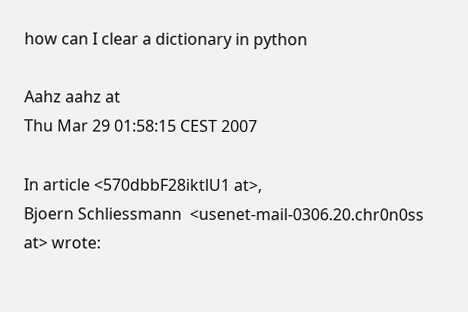how can I clear a dictionary in python

Aahz aahz at
Thu Mar 29 01:58:15 CEST 2007

In article <570dbbF28iktlU1 at>,
Bjoern Schliessmann  <usenet-mail-0306.20.chr0n0ss at> wrote: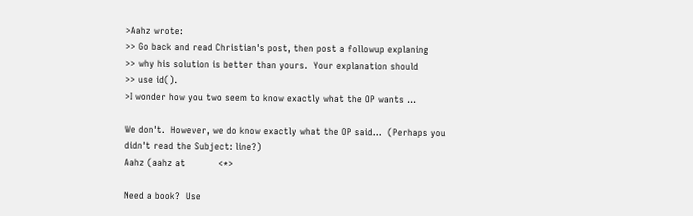>Aahz wrote:
>> Go back and read Christian's post, then post a followup explaning
>> why his solution is better than yours.  Your explanation should
>> use id().
>I wonder how you two seem to know exactly what the OP wants ...

We don't.  However, we do know exactly what the OP said...  (Perhaps you
didn't read the Subject: line?)
Aahz (aahz at           <*>

Need a book?  Use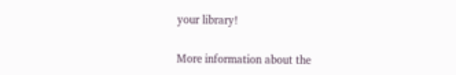your library!

More information about the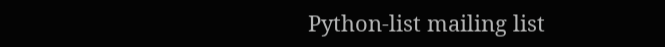Python-list mailing list